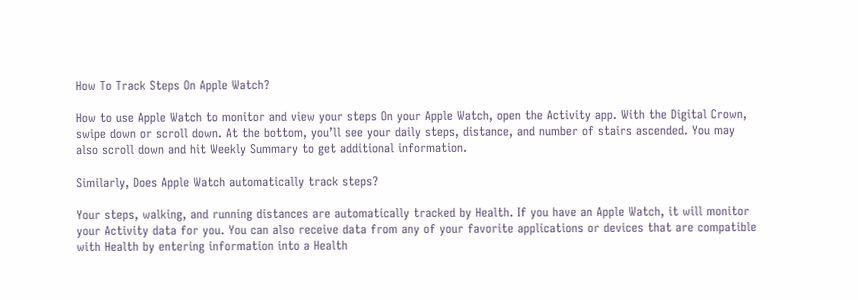How To Track Steps On Apple Watch?

How to use Apple Watch to monitor and view your steps On your Apple Watch, open the Activity app. With the Digital Crown, swipe down or scroll down. At the bottom, you’ll see your daily steps, distance, and number of stairs ascended. You may also scroll down and hit Weekly Summary to get additional information.

Similarly, Does Apple Watch automatically track steps?

Your steps, walking, and running distances are automatically tracked by Health. If you have an Apple Watch, it will monitor your Activity data for you. You can also receive data from any of your favorite applications or devices that are compatible with Health by entering information into a Health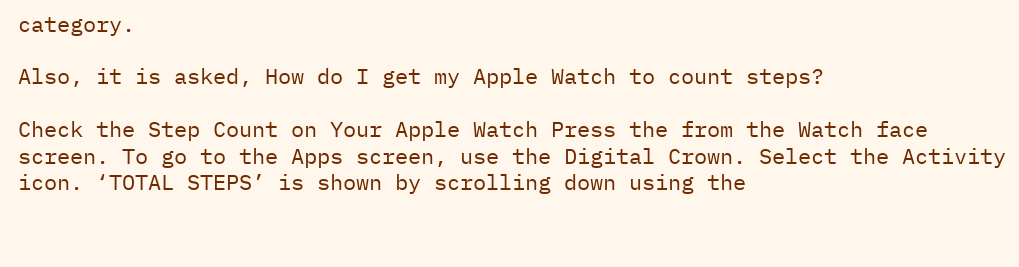category.

Also, it is asked, How do I get my Apple Watch to count steps?

Check the Step Count on Your Apple Watch Press the from the Watch face screen. To go to the Apps screen, use the Digital Crown. Select the Activity icon. ‘TOTAL STEPS’ is shown by scrolling down using the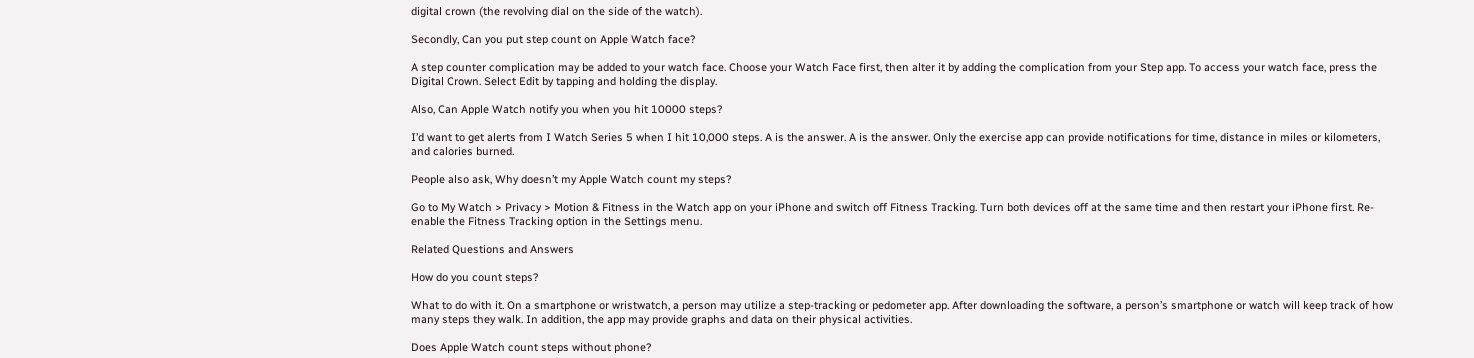digital crown (the revolving dial on the side of the watch).

Secondly, Can you put step count on Apple Watch face?

A step counter complication may be added to your watch face. Choose your Watch Face first, then alter it by adding the complication from your Step app. To access your watch face, press the Digital Crown. Select Edit by tapping and holding the display.

Also, Can Apple Watch notify you when you hit 10000 steps?

I’d want to get alerts from I Watch Series 5 when I hit 10,000 steps. A is the answer. A is the answer. Only the exercise app can provide notifications for time, distance in miles or kilometers, and calories burned.

People also ask, Why doesn’t my Apple Watch count my steps?

Go to My Watch > Privacy > Motion & Fitness in the Watch app on your iPhone and switch off Fitness Tracking. Turn both devices off at the same time and then restart your iPhone first. Re-enable the Fitness Tracking option in the Settings menu.

Related Questions and Answers

How do you count steps?

What to do with it. On a smartphone or wristwatch, a person may utilize a step-tracking or pedometer app. After downloading the software, a person’s smartphone or watch will keep track of how many steps they walk. In addition, the app may provide graphs and data on their physical activities.

Does Apple Watch count steps without phone?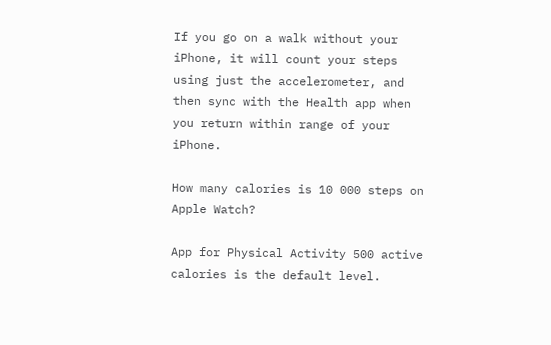If you go on a walk without your iPhone, it will count your steps using just the accelerometer, and then sync with the Health app when you return within range of your iPhone.

How many calories is 10 000 steps on Apple Watch?

App for Physical Activity 500 active calories is the default level.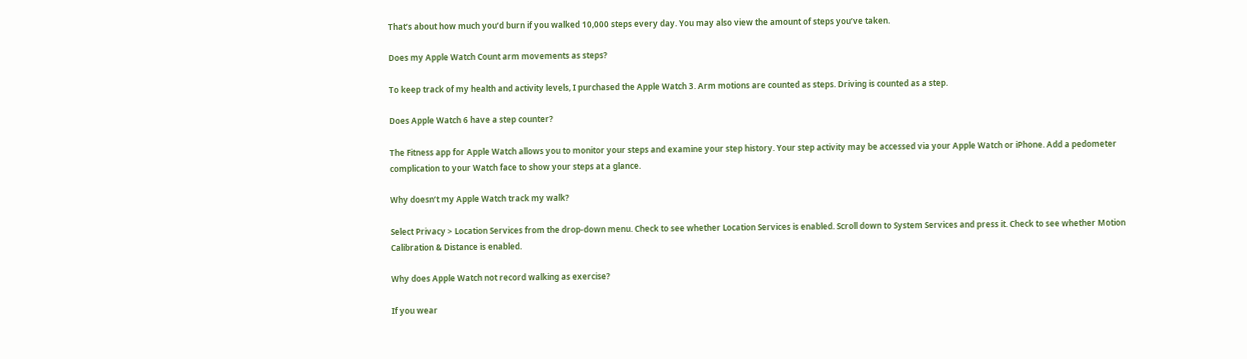That’s about how much you’d burn if you walked 10,000 steps every day. You may also view the amount of steps you’ve taken.

Does my Apple Watch Count arm movements as steps?

To keep track of my health and activity levels, I purchased the Apple Watch 3. Arm motions are counted as steps. Driving is counted as a step.

Does Apple Watch 6 have a step counter?

The Fitness app for Apple Watch allows you to monitor your steps and examine your step history. Your step activity may be accessed via your Apple Watch or iPhone. Add a pedometer complication to your Watch face to show your steps at a glance.

Why doesn’t my Apple Watch track my walk?

Select Privacy > Location Services from the drop-down menu. Check to see whether Location Services is enabled. Scroll down to System Services and press it. Check to see whether Motion Calibration & Distance is enabled.

Why does Apple Watch not record walking as exercise?

If you wear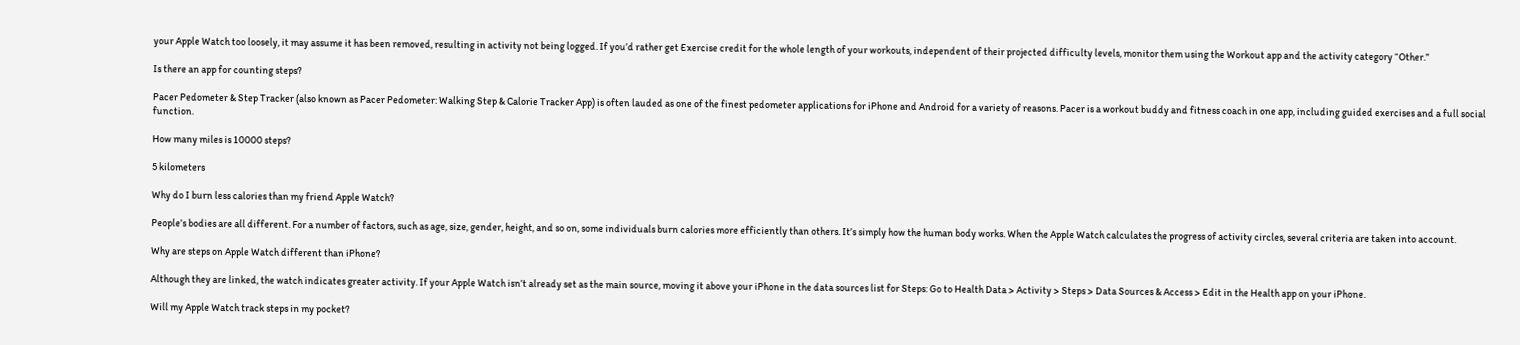your Apple Watch too loosely, it may assume it has been removed, resulting in activity not being logged. If you’d rather get Exercise credit for the whole length of your workouts, independent of their projected difficulty levels, monitor them using the Workout app and the activity category “Other.”

Is there an app for counting steps?

Pacer Pedometer & Step Tracker (also known as Pacer Pedometer: Walking Step & Calorie Tracker App) is often lauded as one of the finest pedometer applications for iPhone and Android for a variety of reasons. Pacer is a workout buddy and fitness coach in one app, including guided exercises and a full social function.

How many miles is 10000 steps?

5 kilometers

Why do I burn less calories than my friend Apple Watch?

People’s bodies are all different. For a number of factors, such as age, size, gender, height, and so on, some individuals burn calories more efficiently than others. It’s simply how the human body works. When the Apple Watch calculates the progress of activity circles, several criteria are taken into account.

Why are steps on Apple Watch different than iPhone?

Although they are linked, the watch indicates greater activity. If your Apple Watch isn’t already set as the main source, moving it above your iPhone in the data sources list for Steps: Go to Health Data > Activity > Steps > Data Sources & Access > Edit in the Health app on your iPhone.

Will my Apple Watch track steps in my pocket?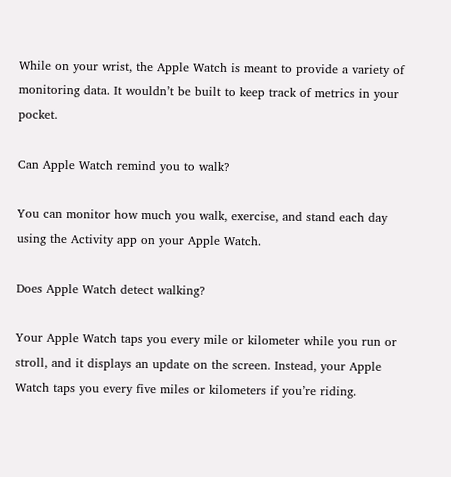While on your wrist, the Apple Watch is meant to provide a variety of monitoring data. It wouldn’t be built to keep track of metrics in your pocket.

Can Apple Watch remind you to walk?

You can monitor how much you walk, exercise, and stand each day using the Activity app on your Apple Watch.

Does Apple Watch detect walking?

Your Apple Watch taps you every mile or kilometer while you run or stroll, and it displays an update on the screen. Instead, your Apple Watch taps you every five miles or kilometers if you’re riding.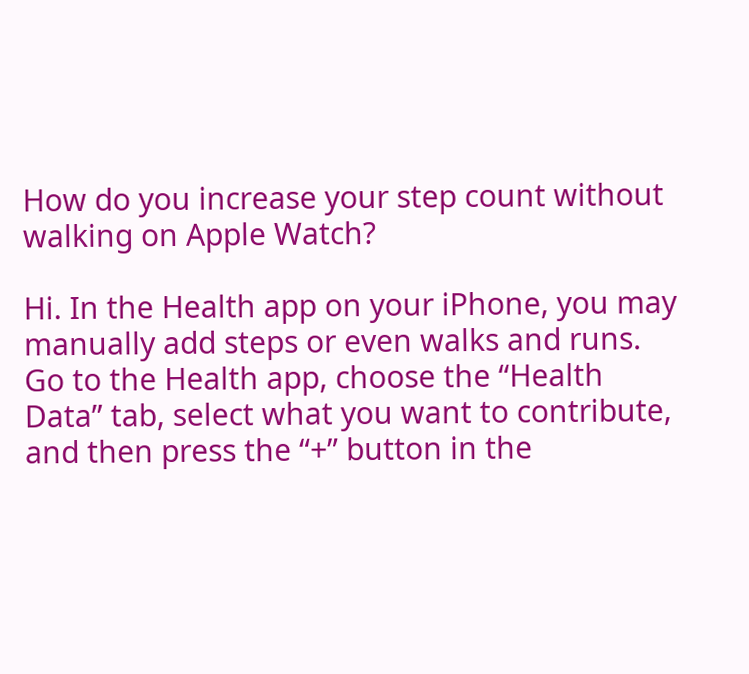How do you increase your step count without walking on Apple Watch?

Hi. In the Health app on your iPhone, you may manually add steps or even walks and runs. Go to the Health app, choose the “Health Data” tab, select what you want to contribute, and then press the “+” button in the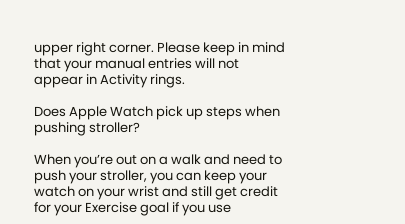upper right corner. Please keep in mind that your manual entries will not appear in Activity rings.

Does Apple Watch pick up steps when pushing stroller?

When you’re out on a walk and need to push your stroller, you can keep your watch on your wrist and still get credit for your Exercise goal if you use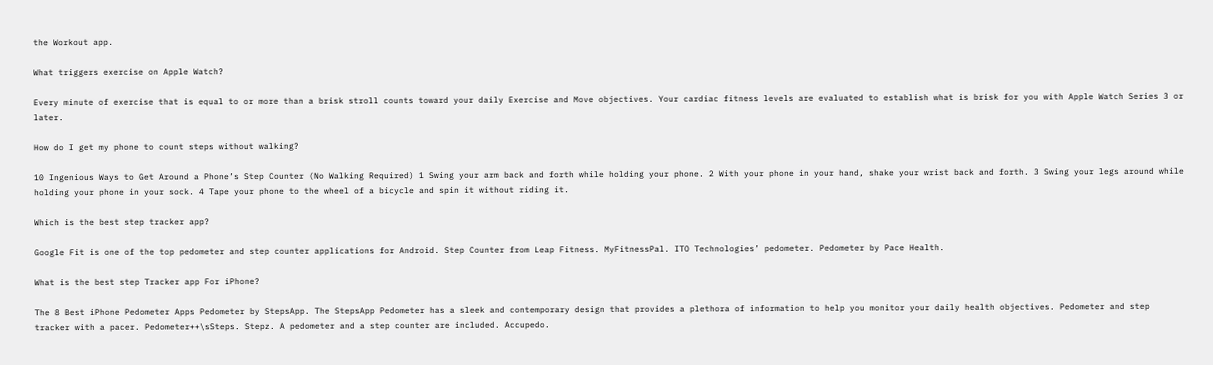the Workout app.

What triggers exercise on Apple Watch?

Every minute of exercise that is equal to or more than a brisk stroll counts toward your daily Exercise and Move objectives. Your cardiac fitness levels are evaluated to establish what is brisk for you with Apple Watch Series 3 or later.

How do I get my phone to count steps without walking?

10 Ingenious Ways to Get Around a Phone’s Step Counter (No Walking Required) 1 Swing your arm back and forth while holding your phone. 2 With your phone in your hand, shake your wrist back and forth. 3 Swing your legs around while holding your phone in your sock. 4 Tape your phone to the wheel of a bicycle and spin it without riding it.

Which is the best step tracker app?

Google Fit is one of the top pedometer and step counter applications for Android. Step Counter from Leap Fitness. MyFitnessPal. ITO Technologies’ pedometer. Pedometer by Pace Health.

What is the best step Tracker app For iPhone?

The 8 Best iPhone Pedometer Apps Pedometer by StepsApp. The StepsApp Pedometer has a sleek and contemporary design that provides a plethora of information to help you monitor your daily health objectives. Pedometer and step tracker with a pacer. Pedometer++\sSteps. Stepz. A pedometer and a step counter are included. Accupedo.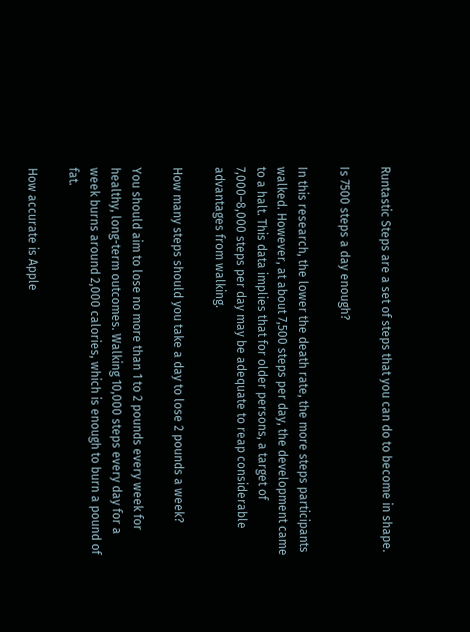Runtastic Steps are a set of steps that you can do to become in shape.

Is 7500 steps a day enough?

In this research, the lower the death rate, the more steps participants walked. However, at about 7,500 steps per day, the development came to a halt. This data implies that for older persons, a target of 7,000–8,000 steps per day may be adequate to reap considerable advantages from walking.

How many steps should you take a day to lose 2 pounds a week?

You should aim to lose no more than 1 to 2 pounds every week for healthy, long-term outcomes. Walking 10,000 steps every day for a week burns around 2,000 calories, which is enough to burn a pound of fat.

How accurate is Apple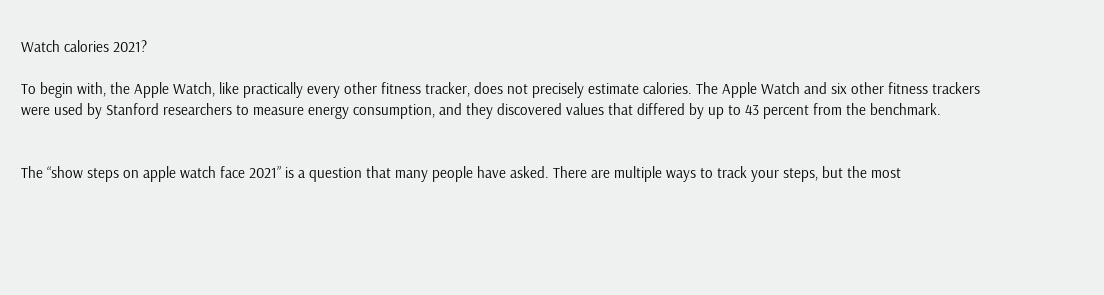Watch calories 2021?

To begin with, the Apple Watch, like practically every other fitness tracker, does not precisely estimate calories. The Apple Watch and six other fitness trackers were used by Stanford researchers to measure energy consumption, and they discovered values that differed by up to 43 percent from the benchmark.


The “show steps on apple watch face 2021” is a question that many people have asked. There are multiple ways to track your steps, but the most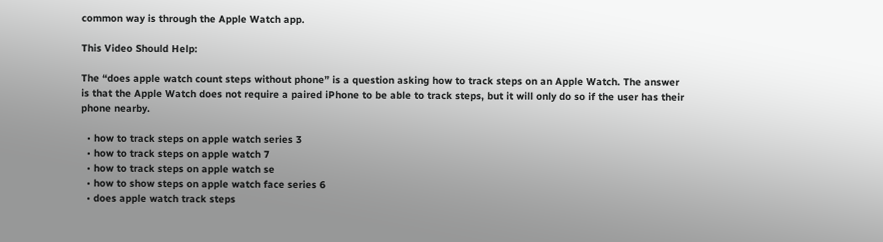common way is through the Apple Watch app.

This Video Should Help:

The “does apple watch count steps without phone” is a question asking how to track steps on an Apple Watch. The answer is that the Apple Watch does not require a paired iPhone to be able to track steps, but it will only do so if the user has their phone nearby.

  • how to track steps on apple watch series 3
  • how to track steps on apple watch 7
  • how to track steps on apple watch se
  • how to show steps on apple watch face series 6
  • does apple watch track steps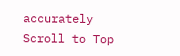accurately
Scroll to Top